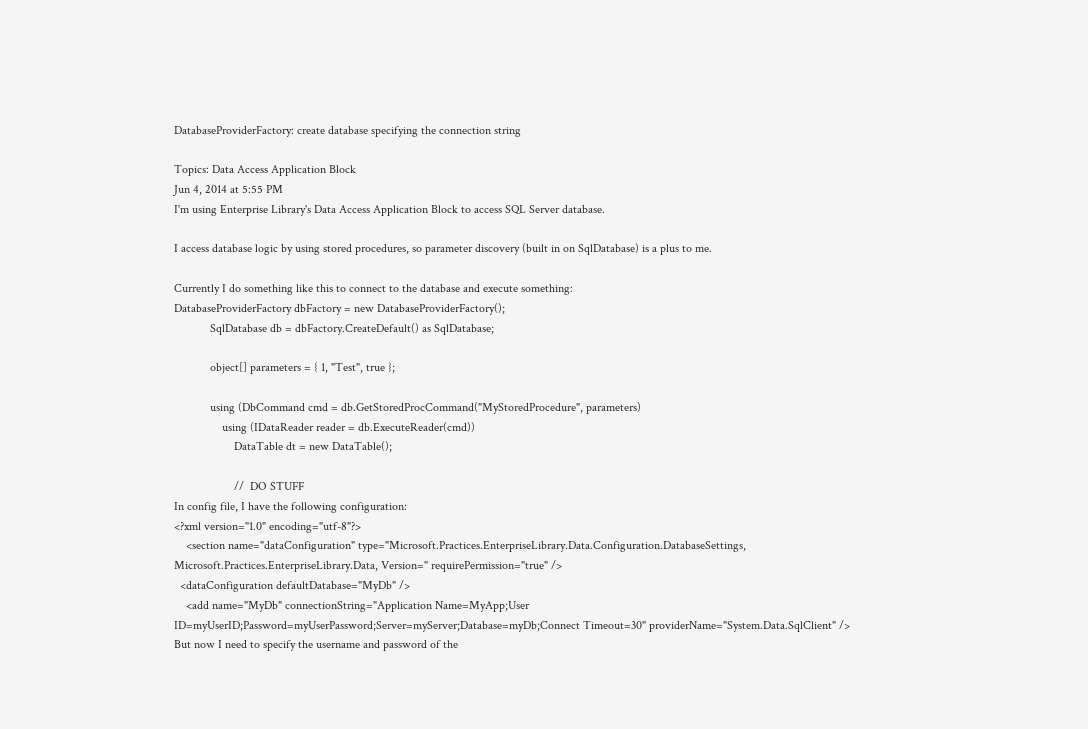DatabaseProviderFactory: create database specifying the connection string

Topics: Data Access Application Block
Jun 4, 2014 at 5:55 PM
I'm using Enterprise Library's Data Access Application Block to access SQL Server database.

I access database logic by using stored procedures, so parameter discovery (built in on SqlDatabase) is a plus to me.

Currently I do something like this to connect to the database and execute something:
DatabaseProviderFactory dbFactory = new DatabaseProviderFactory();
            SqlDatabase db = dbFactory.CreateDefault() as SqlDatabase;

            object[] parameters = { 1, "Test", true };

            using (DbCommand cmd = db.GetStoredProcCommand("MyStoredProcedure", parameters)
                using (IDataReader reader = db.ExecuteReader(cmd))
                    DataTable dt = new DataTable();

                    //  DO STUFF
In config file, I have the following configuration:
<?xml version="1.0" encoding="utf-8"?>
    <section name="dataConfiguration" type="Microsoft.Practices.EnterpriseLibrary.Data.Configuration.DatabaseSettings, Microsoft.Practices.EnterpriseLibrary.Data, Version=" requirePermission="true" />
  <dataConfiguration defaultDatabase="MyDb" />
    <add name="MyDb" connectionString="Application Name=MyApp;User ID=myUserID;Password=myUserPassword;Server=myServer;Database=myDb;Connect Timeout=30" providerName="System.Data.SqlClient" />
But now I need to specify the username and password of the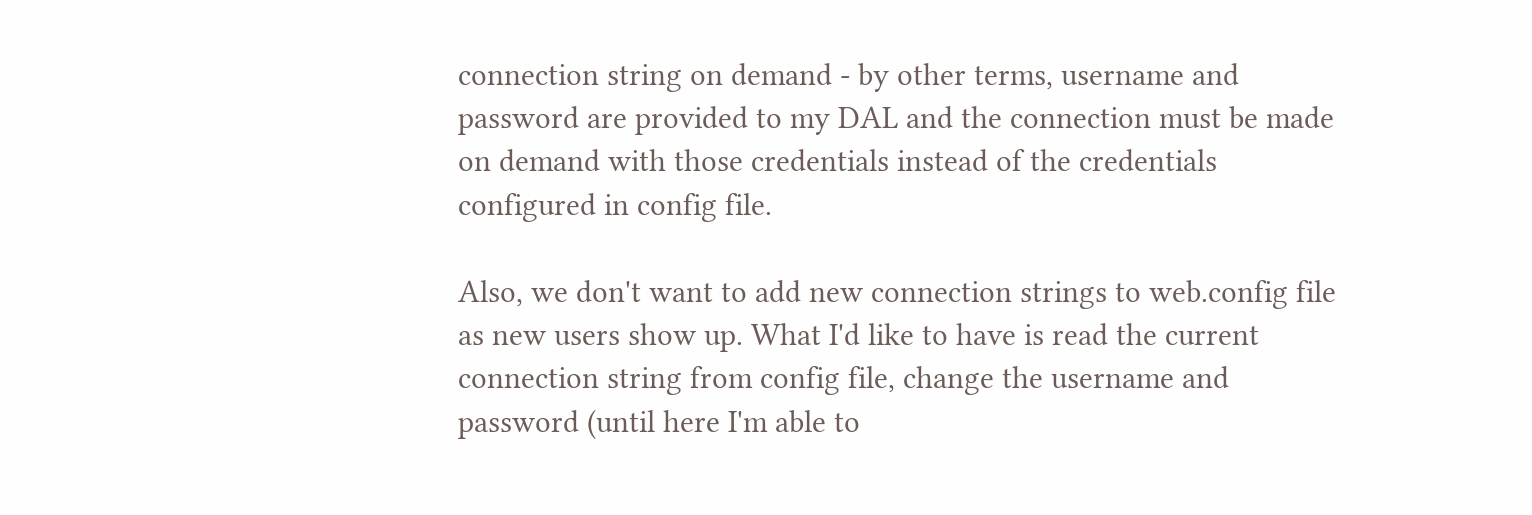connection string on demand - by other terms, username and password are provided to my DAL and the connection must be made on demand with those credentials instead of the credentials configured in config file.

Also, we don't want to add new connection strings to web.config file as new users show up. What I'd like to have is read the current connection string from config file, change the username and password (until here I'm able to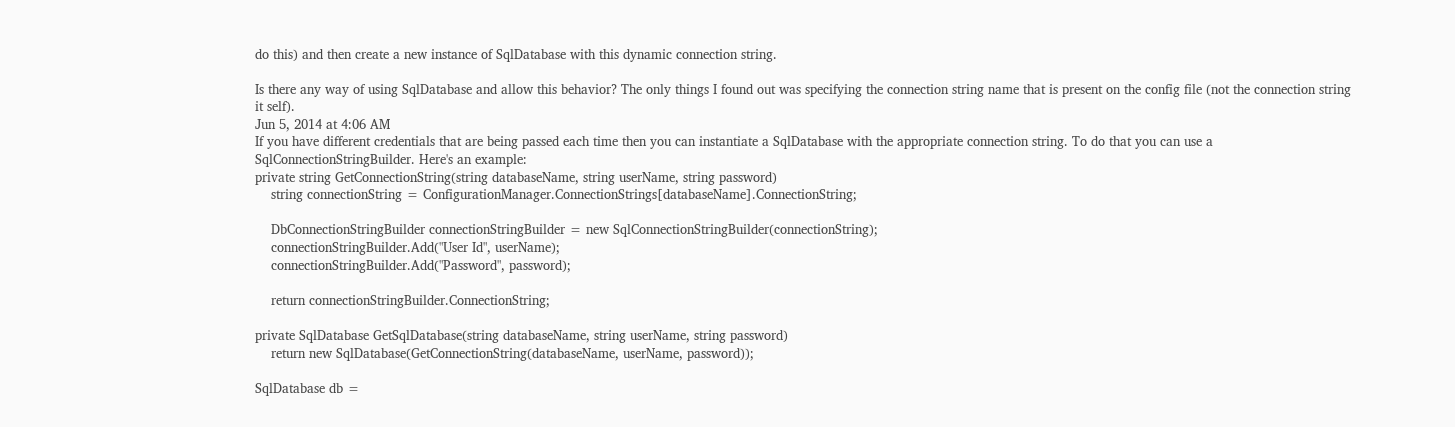do this) and then create a new instance of SqlDatabase with this dynamic connection string.

Is there any way of using SqlDatabase and allow this behavior? The only things I found out was specifying the connection string name that is present on the config file (not the connection string it self).
Jun 5, 2014 at 4:06 AM
If you have different credentials that are being passed each time then you can instantiate a SqlDatabase with the appropriate connection string. To do that you can use a SqlConnectionStringBuilder. Here's an example:
private string GetConnectionString(string databaseName, string userName, string password)
    string connectionString = ConfigurationManager.ConnectionStrings[databaseName].ConnectionString;

    DbConnectionStringBuilder connectionStringBuilder = new SqlConnectionStringBuilder(connectionString);
    connectionStringBuilder.Add("User Id", userName);
    connectionStringBuilder.Add("Password", password);

    return connectionStringBuilder.ConnectionString;

private SqlDatabase GetSqlDatabase(string databaseName, string userName, string password)
    return new SqlDatabase(GetConnectionString(databaseName, userName, password));

SqlDatabase db =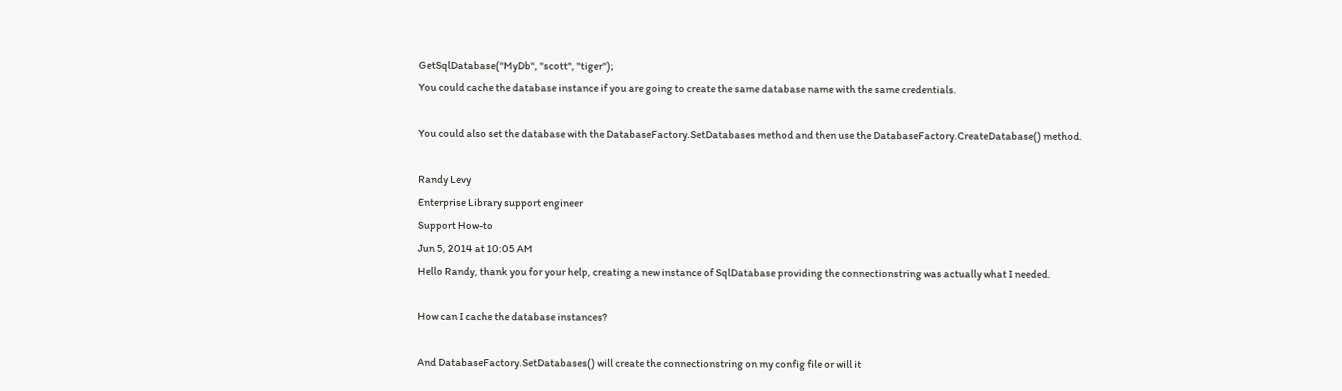GetSqlDatabase("MyDb", "scott", "tiger");
You could cache the database instance if you are going to create the same database name with the same credentials.

You could also set the database with the DatabaseFactory.SetDatabases method and then use the DatabaseFactory.CreateDatabase() method.

Randy Levy
Enterprise Library support engineer
Support How-to
Jun 5, 2014 at 10:05 AM
Hello Randy, thank you for your help, creating a new instance of SqlDatabase providing the connectionstring was actually what I needed.

How can I cache the database instances?

And DatabaseFactory.SetDatabases() will create the connectionstring on my config file or will it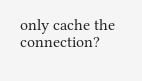only cache the connection?